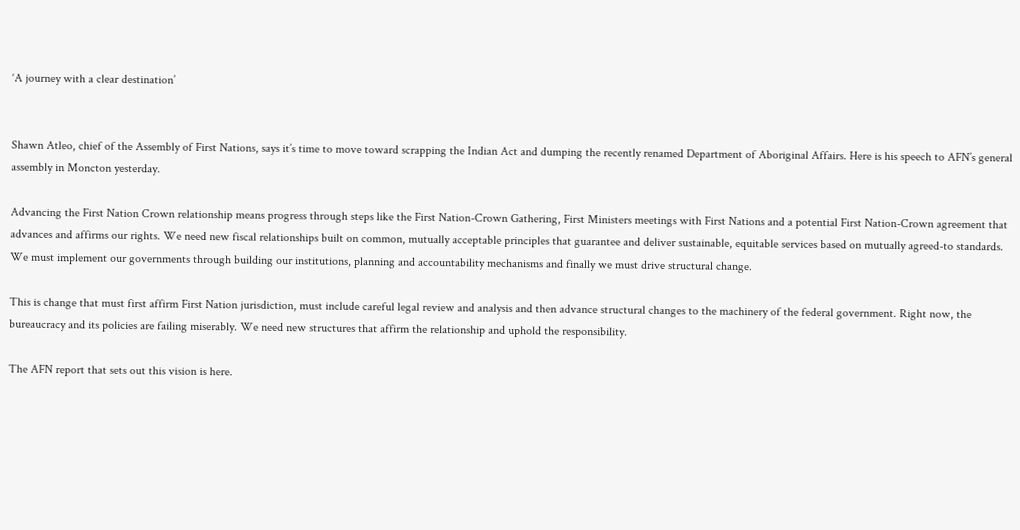‘A journey with a clear destination’


Shawn Atleo, chief of the Assembly of First Nations, says it’s time to move toward scrapping the Indian Act and dumping the recently renamed Department of Aboriginal Affairs. Here is his speech to AFN’s general assembly in Moncton yesterday.

Advancing the First Nation Crown relationship means progress through steps like the First Nation-Crown Gathering, First Ministers meetings with First Nations and a potential First Nation-Crown agreement that advances and affirms our rights. We need new fiscal relationships built on common, mutually acceptable principles that guarantee and deliver sustainable, equitable services based on mutually agreed-to standards. We must implement our governments through building our institutions, planning and accountability mechanisms and finally we must drive structural change.

This is change that must first affirm First Nation jurisdiction, must include careful legal review and analysis and then advance structural changes to the machinery of the federal government. Right now, the bureaucracy and its policies are failing miserably. We need new structures that affirm the relationship and uphold the responsibility.

The AFN report that sets out this vision is here.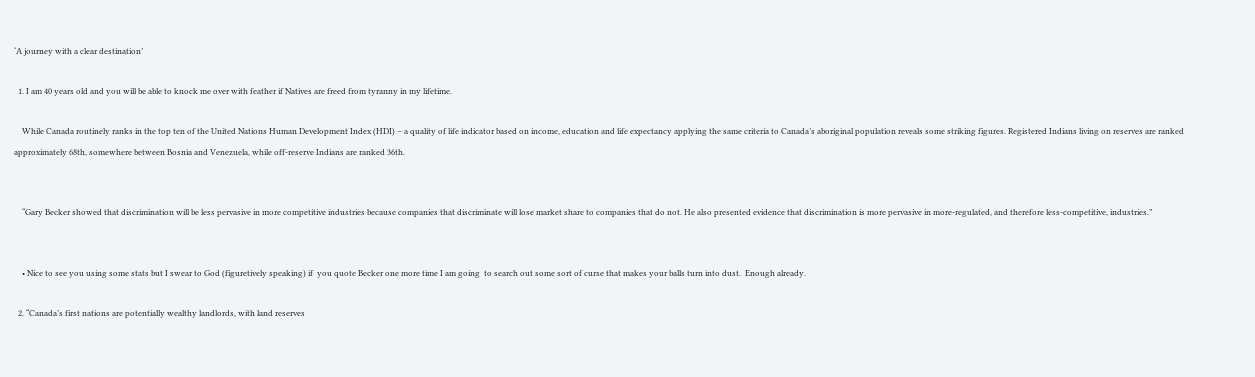‘A journey with a clear destination’

  1. I am 40 years old and you will be able to knock me over with feather if Natives are freed from tyranny in my lifetime.

    While Canada routinely ranks in the top ten of the United Nations Human Development Index (HDI) – a quality of life indicator based on income, education and life expectancy applying the same criteria to Canada’s aboriginal population reveals some striking figures. Registered Indians living on reserves are ranked approximately 68th, somewhere between Bosnia and Venezuela, while off-reserve Indians are ranked 36th.


    “Gary Becker showed that discrimination will be less pervasive in more competitive industries because companies that discriminate will lose market share to companies that do not. He also presented evidence that discrimination is more pervasive in more-regulated, and therefore less-competitive, industries.”


    • Nice to see you using some stats but I swear to God (figuretively speaking) if  you quote Becker one more time I am going  to search out some sort of curse that makes your balls turn into dust.  Enough already.

  2. “Canada’s first nations are potentially wealthy landlords, with land reserves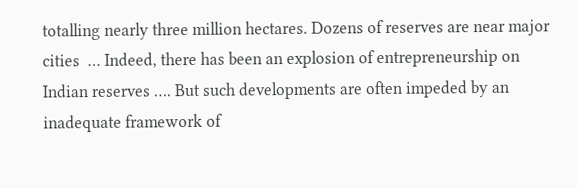totalling nearly three million hectares. Dozens of reserves are near major cities  … Indeed, there has been an explosion of entrepreneurship on Indian reserves …. But such developments are often impeded by an inadequate framework of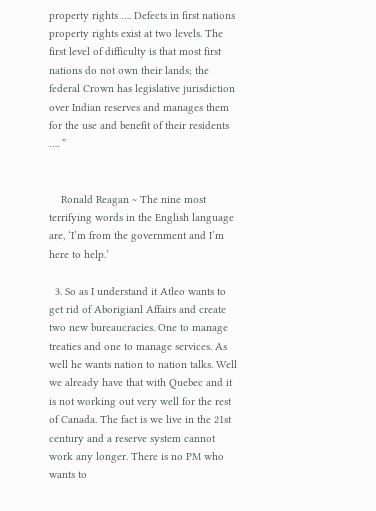property rights …. Defects in first nations property rights exist at two levels. The first level of difficulty is that most first nations do not own their lands; the federal Crown has legislative jurisdiction over Indian reserves and manages them for the use and benefit of their residents …. ”


    Ronald Reagan ~ The nine most terrifying words in the English language are, ‘I’m from the government and I’m here to help.’

  3. So as I understand it Atleo wants to get rid of Aborigianl Affairs and create two new bureaucracies. One to manage treaties and one to manage services. As well he wants nation to nation talks. Well we already have that with Quebec and it is not working out very well for the rest of Canada. The fact is we live in the 21st century and a reserve system cannot work any longer. There is no PM who wants to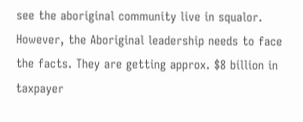see the aboriginal community live in squalor. However, the Aboriginal leadership needs to face the facts. They are getting approx. $8 billion in taxpayer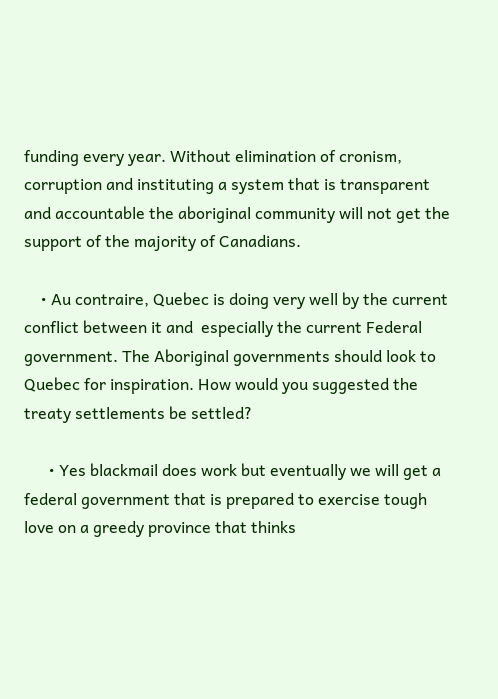funding every year. Without elimination of cronism, corruption and instituting a system that is transparent and accountable the aboriginal community will not get the support of the majority of Canadians.

    • Au contraire, Quebec is doing very well by the current conflict between it and  especially the current Federal government. The Aboriginal governments should look to Quebec for inspiration. How would you suggested the treaty settlements be settled?

      • Yes blackmail does work but eventually we will get a federal government that is prepared to exercise tough love on a greedy province that thinks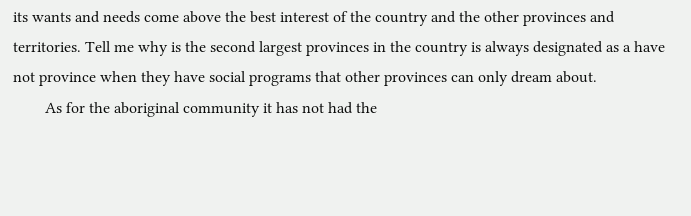its wants and needs come above the best interest of the country and the other provinces and territories. Tell me why is the second largest provinces in the country is always designated as a have not province when they have social programs that other provinces can only dream about.
        As for the aboriginal community it has not had the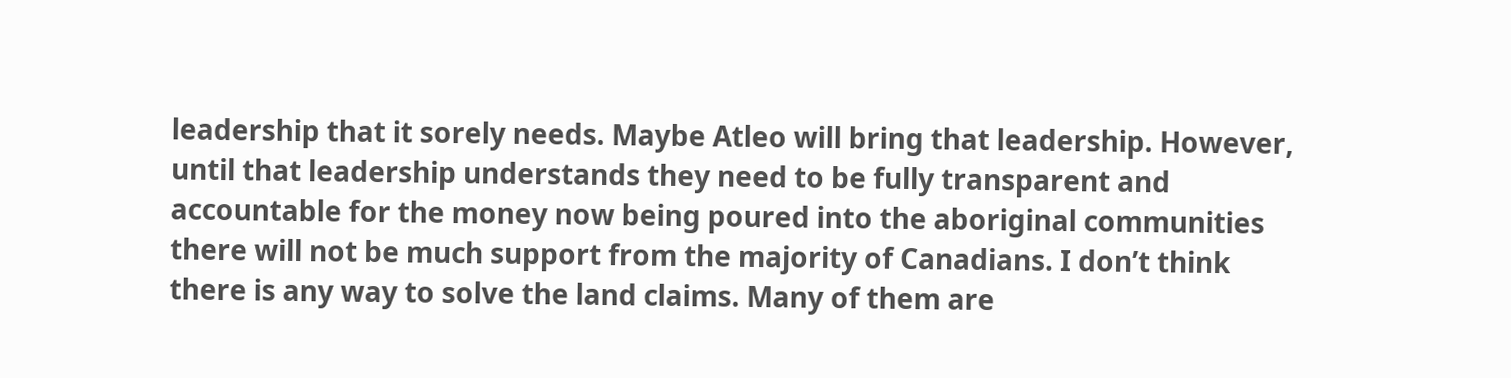leadership that it sorely needs. Maybe Atleo will bring that leadership. However,  until that leadership understands they need to be fully transparent and accountable for the money now being poured into the aboriginal communities there will not be much support from the majority of Canadians. I don’t think there is any way to solve the land claims. Many of them are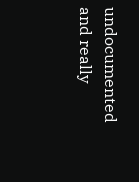undocumented and really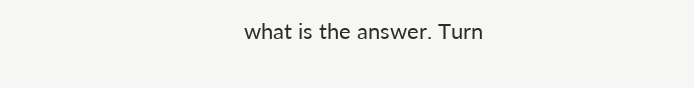what is the answer. Turn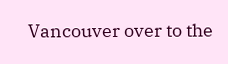Vancouver over to the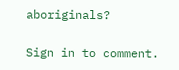aboriginals?

Sign in to comment.